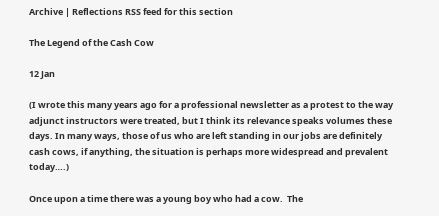Archive | Reflections RSS feed for this section

The Legend of the Cash Cow

12 Jan

(I wrote this many years ago for a professional newsletter as a protest to the way adjunct instructors were treated, but I think its relevance speaks volumes these days. In many ways, those of us who are left standing in our jobs are definitely cash cows, if anything, the situation is perhaps more widespread and prevalent today….)

Once upon a time there was a young boy who had a cow.  The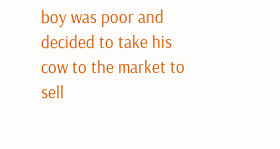boy was poor and decided to take his cow to the market to sell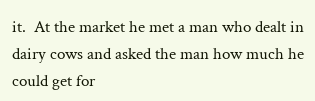it.  At the market he met a man who dealt in dairy cows and asked the man how much he could get for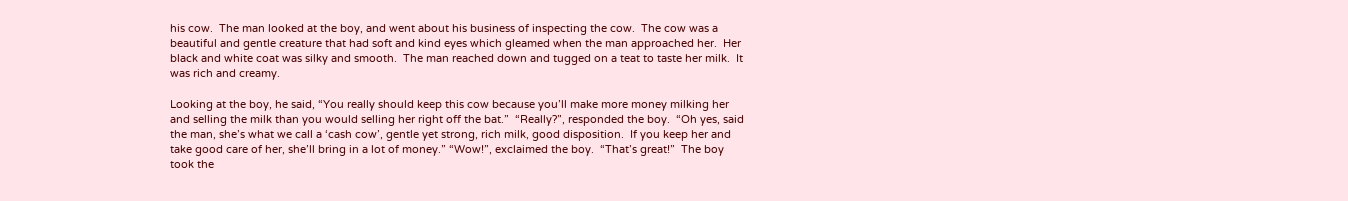his cow.  The man looked at the boy, and went about his business of inspecting the cow.  The cow was a beautiful and gentle creature that had soft and kind eyes which gleamed when the man approached her.  Her black and white coat was silky and smooth.  The man reached down and tugged on a teat to taste her milk.  It was rich and creamy.

Looking at the boy, he said, “You really should keep this cow because you’ll make more money milking her and selling the milk than you would selling her right off the bat.”  “Really?”, responded the boy.  “Oh yes, said the man, she’s what we call a ‘cash cow’, gentle yet strong, rich milk, good disposition.  If you keep her and take good care of her, she’ll bring in a lot of money.” “Wow!”, exclaimed the boy.  “That’s great!”  The boy took the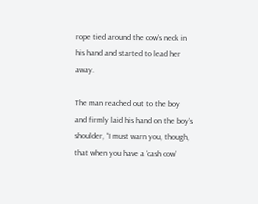rope tied around the cow’s neck in his hand and started to lead her away.

The man reached out to the boy and firmly laid his hand on the boy’s shoulder, “I must warn you, though, that when you have a ‘cash cow’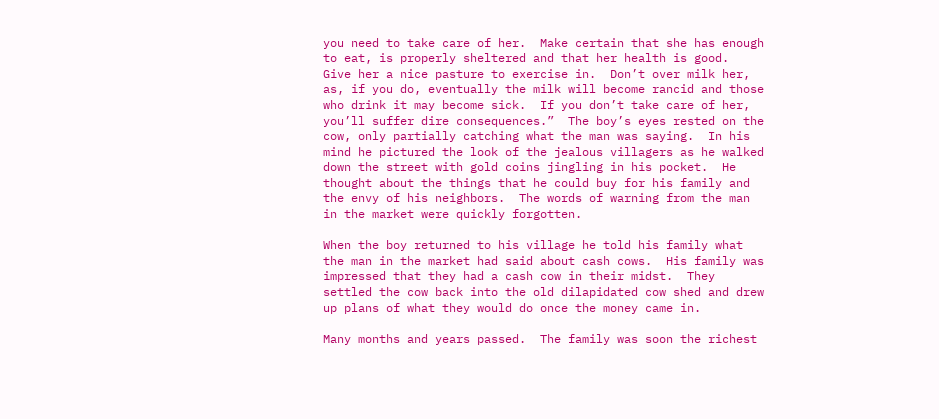you need to take care of her.  Make certain that she has enough to eat, is properly sheltered and that her health is good.  Give her a nice pasture to exercise in.  Don’t over milk her, as, if you do, eventually the milk will become rancid and those who drink it may become sick.  If you don’t take care of her, you’ll suffer dire consequences.”  The boy’s eyes rested on the cow, only partially catching what the man was saying.  In his mind he pictured the look of the jealous villagers as he walked down the street with gold coins jingling in his pocket.  He thought about the things that he could buy for his family and the envy of his neighbors.  The words of warning from the man in the market were quickly forgotten.

When the boy returned to his village he told his family what the man in the market had said about cash cows.  His family was impressed that they had a cash cow in their midst.  They settled the cow back into the old dilapidated cow shed and drew up plans of what they would do once the money came in.

Many months and years passed.  The family was soon the richest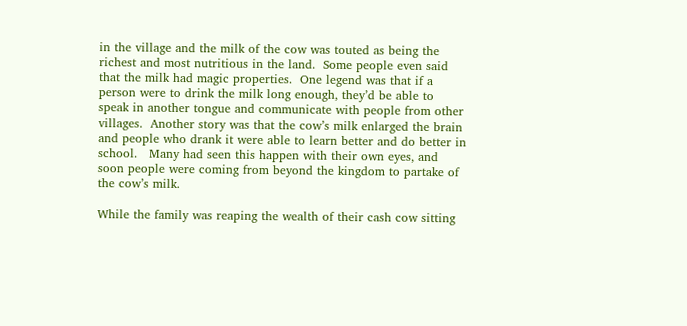in the village and the milk of the cow was touted as being the richest and most nutritious in the land.  Some people even said that the milk had magic properties.  One legend was that if a person were to drink the milk long enough, they’d be able to speak in another tongue and communicate with people from other villages.  Another story was that the cow’s milk enlarged the brain and people who drank it were able to learn better and do better in school.   Many had seen this happen with their own eyes, and soon people were coming from beyond the kingdom to partake of the cow’s milk.

While the family was reaping the wealth of their cash cow sitting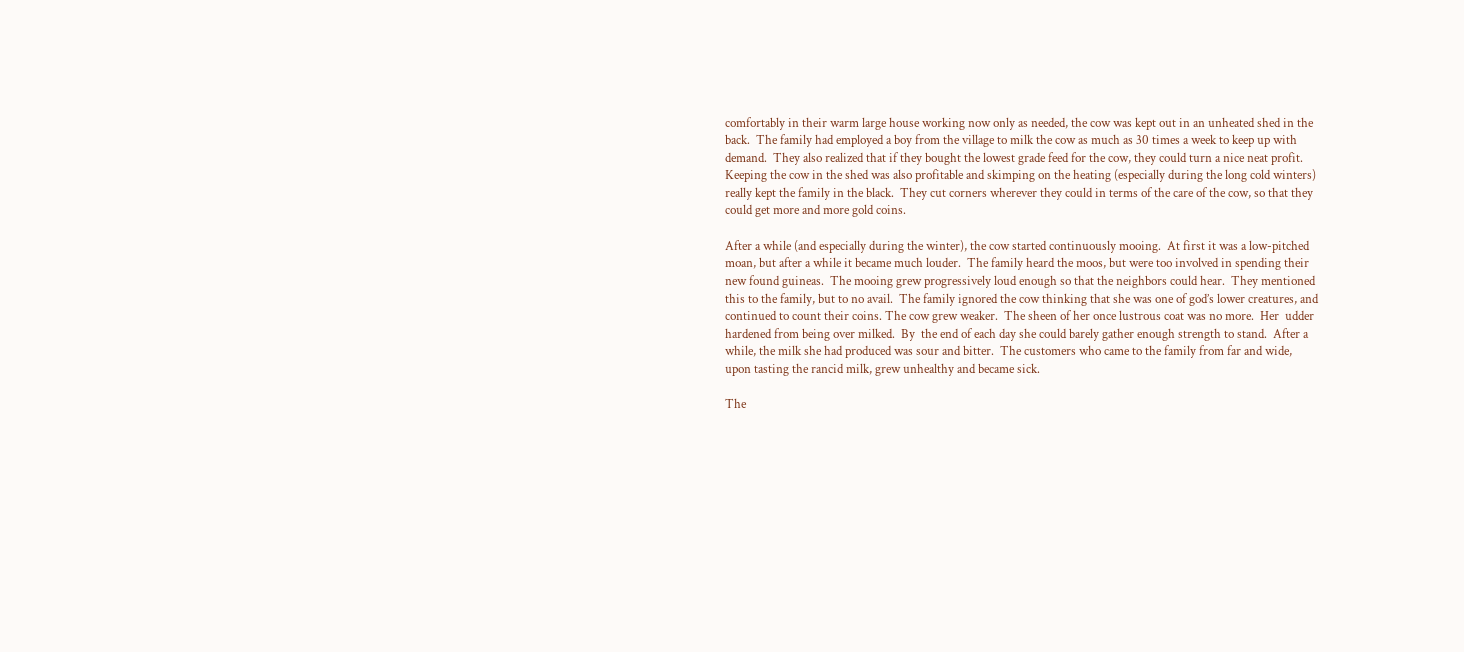comfortably in their warm large house working now only as needed, the cow was kept out in an unheated shed in the back.  The family had employed a boy from the village to milk the cow as much as 30 times a week to keep up with demand.  They also realized that if they bought the lowest grade feed for the cow, they could turn a nice neat profit.  Keeping the cow in the shed was also profitable and skimping on the heating (especially during the long cold winters) really kept the family in the black.  They cut corners wherever they could in terms of the care of the cow, so that they could get more and more gold coins.

After a while (and especially during the winter), the cow started continuously mooing.  At first it was a low-pitched moan, but after a while it became much louder.  The family heard the moos, but were too involved in spending their new found guineas.  The mooing grew progressively loud enough so that the neighbors could hear.  They mentioned this to the family, but to no avail.  The family ignored the cow thinking that she was one of god’s lower creatures, and continued to count their coins. The cow grew weaker.  The sheen of her once lustrous coat was no more.  Her  udder hardened from being over milked.  By  the end of each day she could barely gather enough strength to stand.  After a while, the milk she had produced was sour and bitter.  The customers who came to the family from far and wide, upon tasting the rancid milk, grew unhealthy and became sick.

The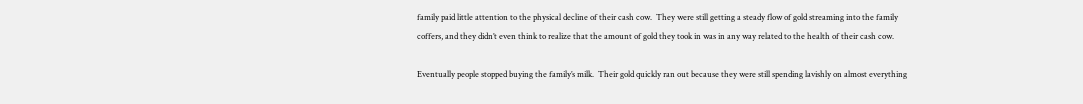family paid little attention to the physical decline of their cash cow.  They were still getting a steady flow of gold streaming into the family coffers, and they didn’t even think to realize that the amount of gold they took in was in any way related to the health of their cash cow.

Eventually people stopped buying the family’s milk.  Their gold quickly ran out because they were still spending lavishly on almost everything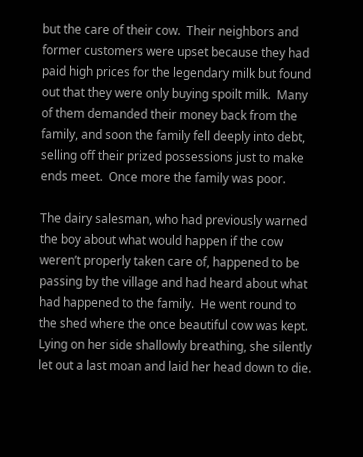but the care of their cow.  Their neighbors and former customers were upset because they had paid high prices for the legendary milk but found out that they were only buying spoilt milk.  Many of them demanded their money back from the family, and soon the family fell deeply into debt, selling off their prized possessions just to make ends meet.  Once more the family was poor.

The dairy salesman, who had previously warned the boy about what would happen if the cow weren’t properly taken care of, happened to be passing by the village and had heard about what had happened to the family.  He went round to the shed where the once beautiful cow was kept.  Lying on her side shallowly breathing, she silently let out a last moan and laid her head down to die.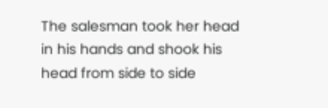The salesman took her head in his hands and shook his head from side to side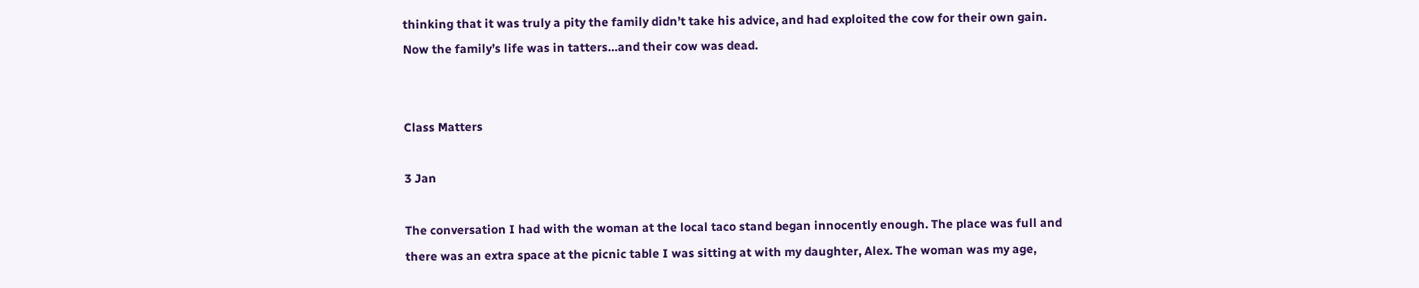thinking that it was truly a pity the family didn’t take his advice, and had exploited the cow for their own gain.  Now the family’s life was in tatters…and their cow was dead.


Class Matters

3 Jan

The conversation I had with the woman at the local taco stand began innocently enough. The place was full and there was an extra space at the picnic table I was sitting at with my daughter, Alex. The woman was my age,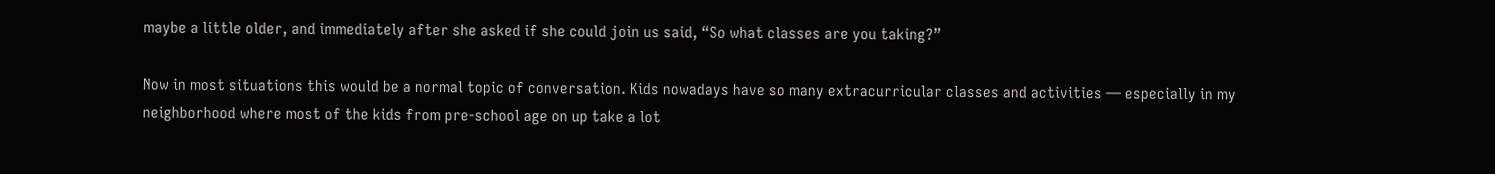maybe a little older, and immediately after she asked if she could join us said, “So what classes are you taking?”

Now in most situations this would be a normal topic of conversation. Kids nowadays have so many extracurricular classes and activities — especially in my neighborhood where most of the kids from pre-school age on up take a lot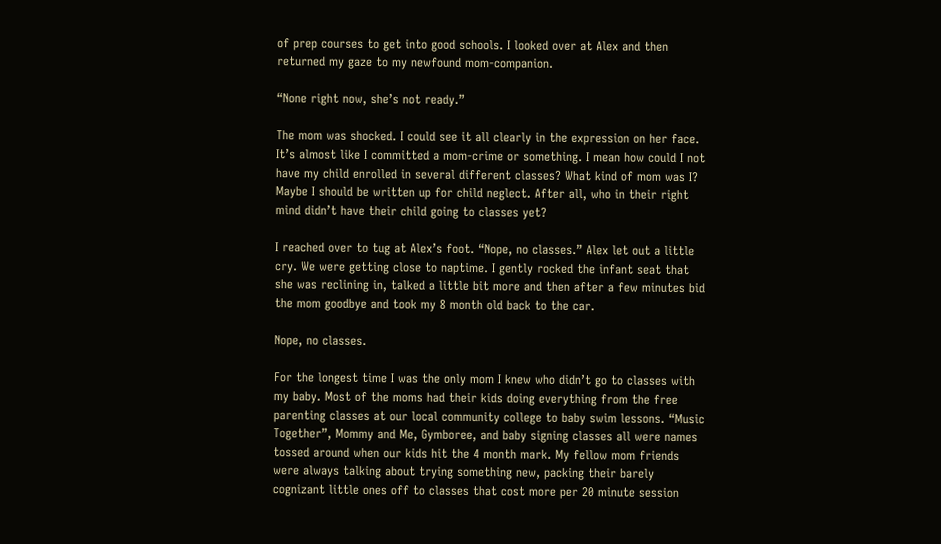of prep courses to get into good schools. I looked over at Alex and then returned my gaze to my newfound mom-companion.

“None right now, she’s not ready.”

The mom was shocked. I could see it all clearly in the expression on her face. It’s almost like I committed a mom-crime or something. I mean how could I not have my child enrolled in several different classes? What kind of mom was I? Maybe I should be written up for child neglect. After all, who in their right mind didn’t have their child going to classes yet?

I reached over to tug at Alex’s foot. “Nope, no classes.” Alex let out a little cry. We were getting close to naptime. I gently rocked the infant seat that she was reclining in, talked a little bit more and then after a few minutes bid the mom goodbye and took my 8 month old back to the car.

Nope, no classes.

For the longest time I was the only mom I knew who didn’t go to classes with my baby. Most of the moms had their kids doing everything from the free parenting classes at our local community college to baby swim lessons. “Music Together”, Mommy and Me, Gymboree, and baby signing classes all were names tossed around when our kids hit the 4 month mark. My fellow mom friends were always talking about trying something new, packing their barely cognizant little ones off to classes that cost more per 20 minute session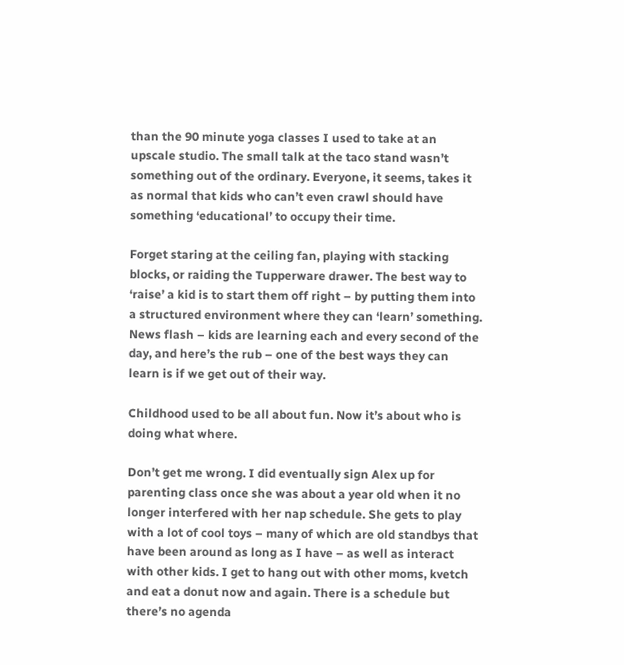than the 90 minute yoga classes I used to take at an upscale studio. The small talk at the taco stand wasn’t something out of the ordinary. Everyone, it seems, takes it as normal that kids who can’t even crawl should have something ‘educational’ to occupy their time.

Forget staring at the ceiling fan, playing with stacking blocks, or raiding the Tupperware drawer. The best way to ‘raise’ a kid is to start them off right – by putting them into a structured environment where they can ‘learn’ something. News flash – kids are learning each and every second of the day, and here’s the rub – one of the best ways they can learn is if we get out of their way.

Childhood used to be all about fun. Now it’s about who is doing what where.

Don’t get me wrong. I did eventually sign Alex up for parenting class once she was about a year old when it no longer interfered with her nap schedule. She gets to play with a lot of cool toys – many of which are old standbys that have been around as long as I have – as well as interact with other kids. I get to hang out with other moms, kvetch and eat a donut now and again. There is a schedule but there’s no agenda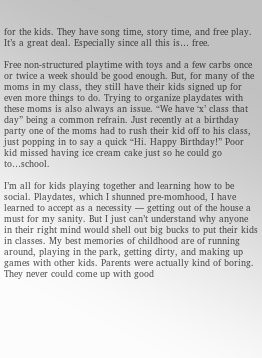for the kids. They have song time, story time, and free play. It’s a great deal. Especially since all this is… free.

Free non-structured playtime with toys and a few carbs once or twice a week should be good enough. But, for many of the moms in my class, they still have their kids signed up for even more things to do. Trying to organize playdates with these moms is also always an issue. “We have ‘x’ class that day” being a common refrain. Just recently at a birthday party one of the moms had to rush their kid off to his class, just popping in to say a quick “Hi. Happy Birthday!” Poor kid missed having ice cream cake just so he could go to…school.

I’m all for kids playing together and learning how to be social. Playdates, which I shunned pre-momhood, I have learned to accept as a necessity — getting out of the house a must for my sanity. But I just can’t understand why anyone in their right mind would shell out big bucks to put their kids in classes. My best memories of childhood are of running around, playing in the park, getting dirty, and making up games with other kids. Parents were actually kind of boring. They never could come up with good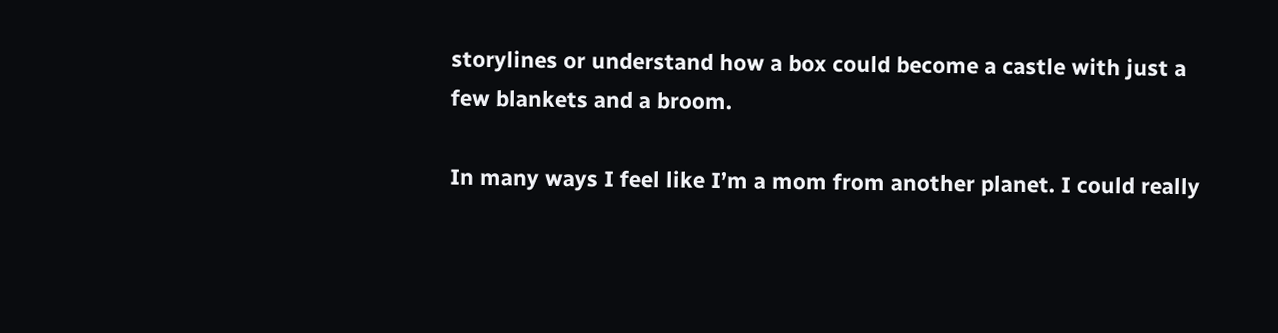storylines or understand how a box could become a castle with just a few blankets and a broom.

In many ways I feel like I’m a mom from another planet. I could really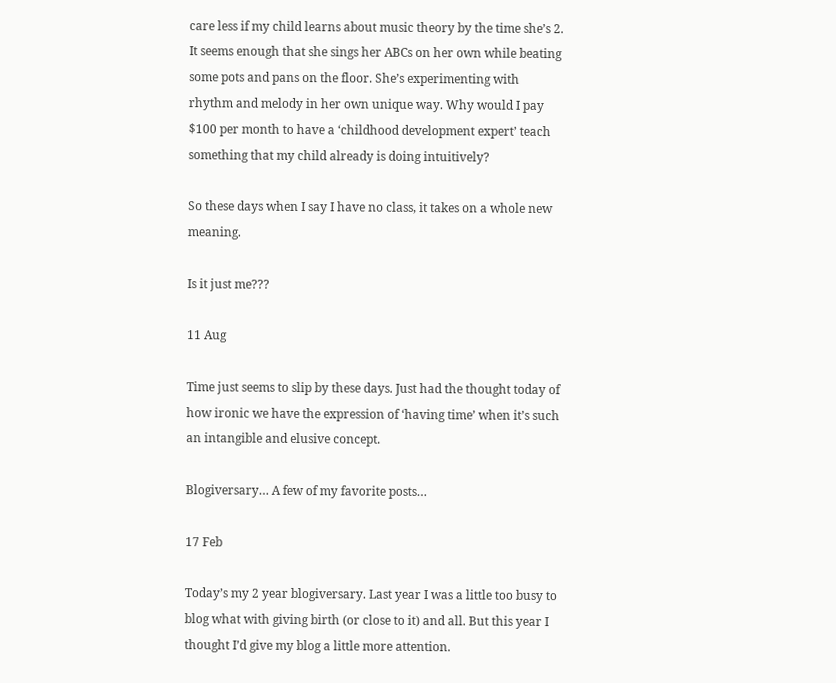care less if my child learns about music theory by the time she’s 2. It seems enough that she sings her ABCs on her own while beating some pots and pans on the floor. She’s experimenting with rhythm and melody in her own unique way. Why would I pay $100 per month to have a ‘childhood development expert’ teach something that my child already is doing intuitively?

So these days when I say I have no class, it takes on a whole new meaning.

Is it just me???

11 Aug

Time just seems to slip by these days. Just had the thought today of how ironic we have the expression of ‘having time’ when it’s such an intangible and elusive concept.

Blogiversary… A few of my favorite posts…

17 Feb

Today’s my 2 year blogiversary. Last year I was a little too busy to blog what with giving birth (or close to it) and all. But this year I thought I’d give my blog a little more attention.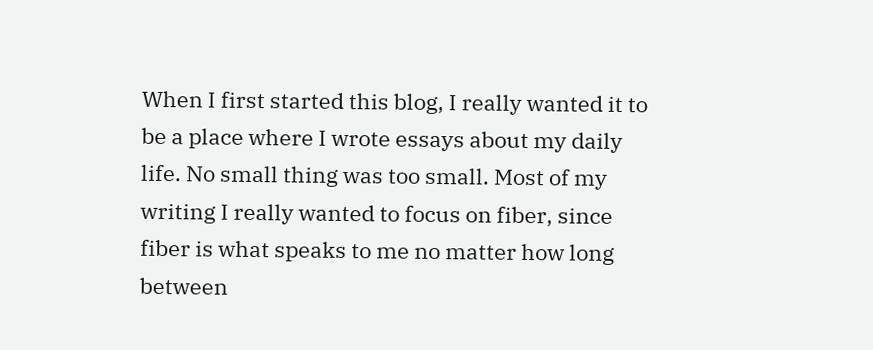When I first started this blog, I really wanted it to be a place where I wrote essays about my daily life. No small thing was too small. Most of my writing I really wanted to focus on fiber, since fiber is what speaks to me no matter how long between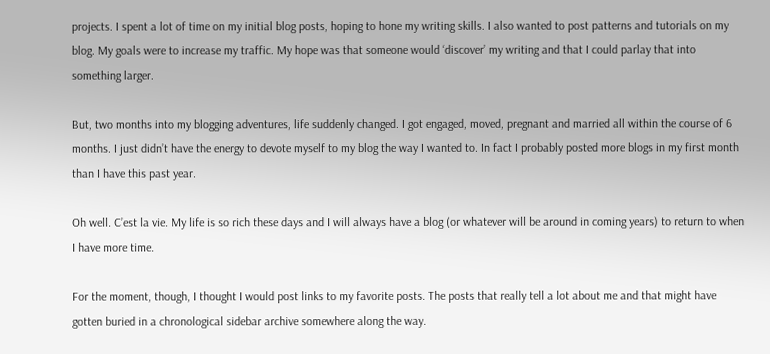projects. I spent a lot of time on my initial blog posts, hoping to hone my writing skills. I also wanted to post patterns and tutorials on my blog. My goals were to increase my traffic. My hope was that someone would ‘discover’ my writing and that I could parlay that into something larger.

But, two months into my blogging adventures, life suddenly changed. I got engaged, moved, pregnant and married all within the course of 6 months. I just didn’t have the energy to devote myself to my blog the way I wanted to. In fact I probably posted more blogs in my first month than I have this past year.

Oh well. C’est la vie. My life is so rich these days and I will always have a blog (or whatever will be around in coming years) to return to when I have more time.

For the moment, though, I thought I would post links to my favorite posts. The posts that really tell a lot about me and that might have gotten buried in a chronological sidebar archive somewhere along the way.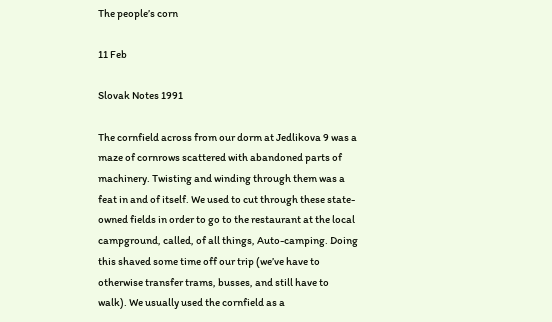The people’s corn

11 Feb

Slovak Notes 1991

The cornfield across from our dorm at Jedlikova 9 was a maze of cornrows scattered with abandoned parts of machinery. Twisting and winding through them was a feat in and of itself. We used to cut through these state-owned fields in order to go to the restaurant at the local campground, called, of all things, Auto-camping. Doing this shaved some time off our trip (we’ve have to otherwise transfer trams, busses, and still have to walk). We usually used the cornfield as a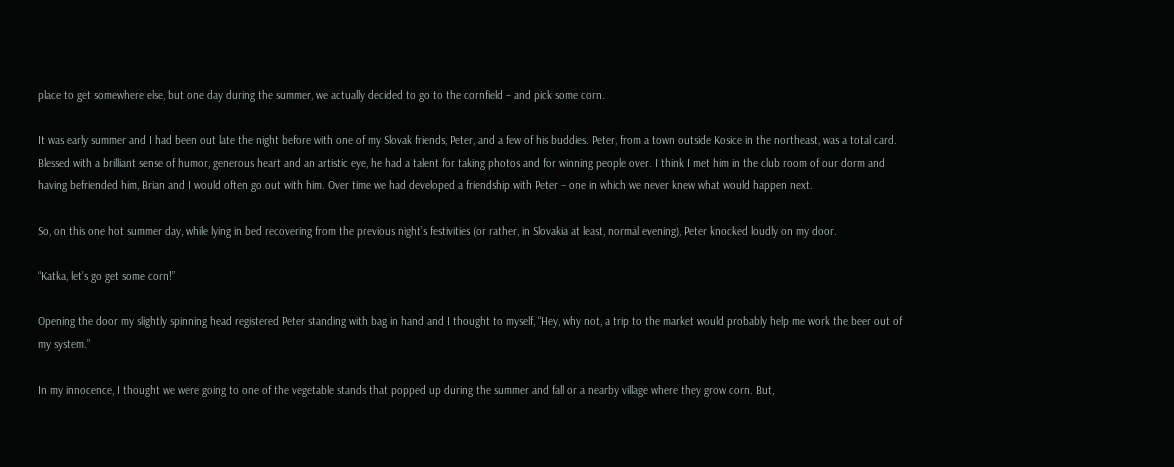place to get somewhere else, but one day during the summer, we actually decided to go to the cornfield – and pick some corn.

It was early summer and I had been out late the night before with one of my Slovak friends, Peter, and a few of his buddies. Peter, from a town outside Kosice in the northeast, was a total card. Blessed with a brilliant sense of humor, generous heart and an artistic eye, he had a talent for taking photos and for winning people over. I think I met him in the club room of our dorm and having befriended him, Brian and I would often go out with him. Over time we had developed a friendship with Peter – one in which we never knew what would happen next.

So, on this one hot summer day, while lying in bed recovering from the previous night’s festivities (or rather, in Slovakia at least, normal evening), Peter knocked loudly on my door.

“Katka, let’s go get some corn!”

Opening the door my slightly spinning head registered Peter standing with bag in hand and I thought to myself, “Hey, why not, a trip to the market would probably help me work the beer out of my system.”

In my innocence, I thought we were going to one of the vegetable stands that popped up during the summer and fall or a nearby village where they grow corn. But,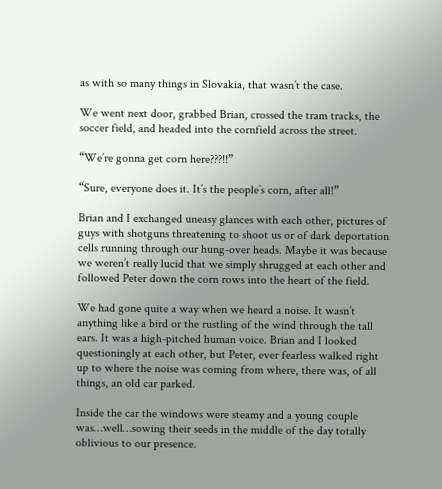as with so many things in Slovakia, that wasn’t the case.

We went next door, grabbed Brian, crossed the tram tracks, the soccer field, and headed into the cornfield across the street.

“We’re gonna get corn here???!!”

“Sure, everyone does it. It’s the people’s corn, after all!”

Brian and I exchanged uneasy glances with each other, pictures of guys with shotguns threatening to shoot us or of dark deportation cells running through our hung-over heads. Maybe it was because we weren’t really lucid that we simply shrugged at each other and followed Peter down the corn rows into the heart of the field.

We had gone quite a way when we heard a noise. It wasn’t anything like a bird or the rustling of the wind through the tall ears. It was a high-pitched human voice. Brian and I looked questioningly at each other, but Peter, ever fearless walked right up to where the noise was coming from where, there was, of all things, an old car parked.

Inside the car the windows were steamy and a young couple was…well…sowing their seeds in the middle of the day totally oblivious to our presence.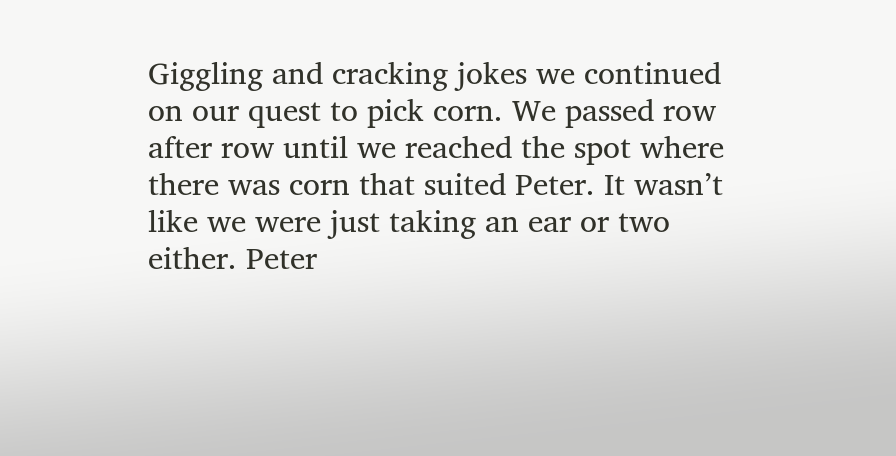Giggling and cracking jokes we continued on our quest to pick corn. We passed row after row until we reached the spot where there was corn that suited Peter. It wasn’t like we were just taking an ear or two either. Peter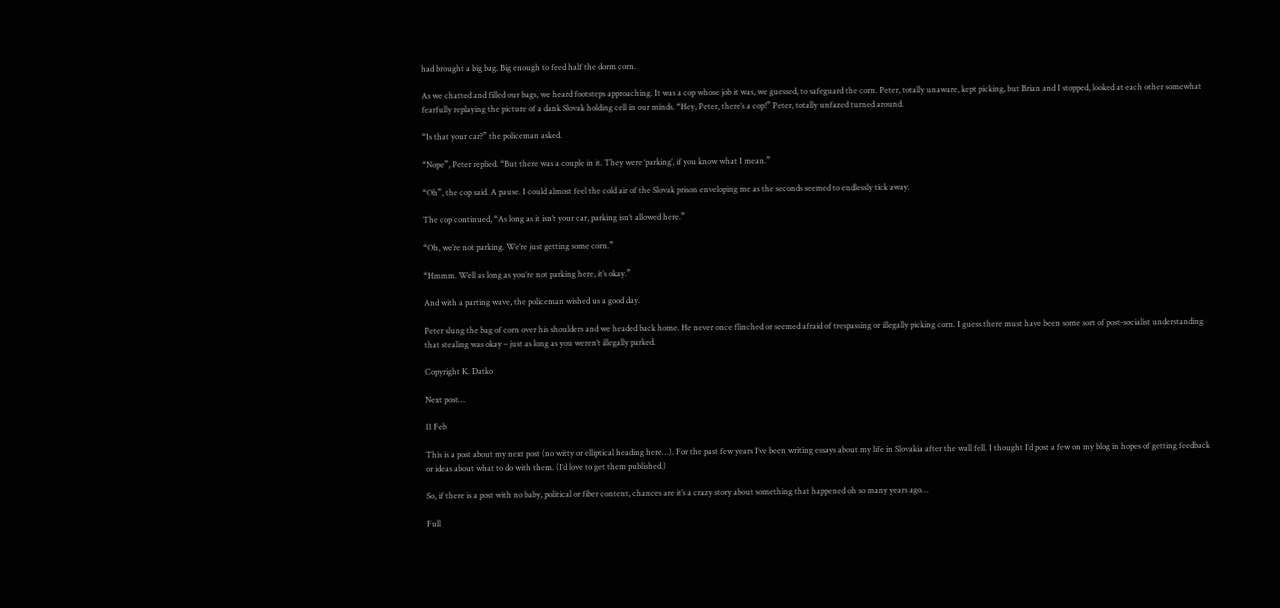had brought a big bag. Big enough to feed half the dorm corn.

As we chatted and filled our bags, we heard footsteps approaching. It was a cop whose job it was, we guessed, to safeguard the corn. Peter, totally unaware, kept picking, but Brian and I stopped, looked at each other somewhat fearfully replaying the picture of a dank Slovak holding cell in our minds. “Hey, Peter, there’s a cop!” Peter, totally unfazed turned around.

“Is that your car?” the policeman asked.

“Nope”, Peter replied. “But there was a couple in it. They were ‘parking’, if you know what I mean.”

“Oh”, the cop said. A pause. I could almost feel the cold air of the Slovak prison enveloping me as the seconds seemed to endlessly tick away.

The cop continued, “As long as it isn’t your car, parking isn’t allowed here.”

“Oh, we’re not parking. We’re just getting some corn.”

“Hmmm. Well as long as you’re not parking here, it’s okay.”

And with a parting wave, the policeman wished us a good day.

Peter slung the bag of corn over his shoulders and we headed back home. He never once flinched or seemed afraid of trespassing or illegally picking corn. I guess there must have been some sort of post-socialist understanding that stealing was okay – just as long as you weren’t illegally parked.

Copyright K. Datko

Next post…

11 Feb

This is a post about my next post (no witty or elliptical heading here…). For the past few years I’ve been writing essays about my life in Slovakia after the wall fell. I thought I’d post a few on my blog in hopes of getting feedback or ideas about what to do with them. (I’d love to get them published.)

So, if there is a post with no baby, political or fiber content, chances are it’s a crazy story about something that happened oh so many years ago…

Full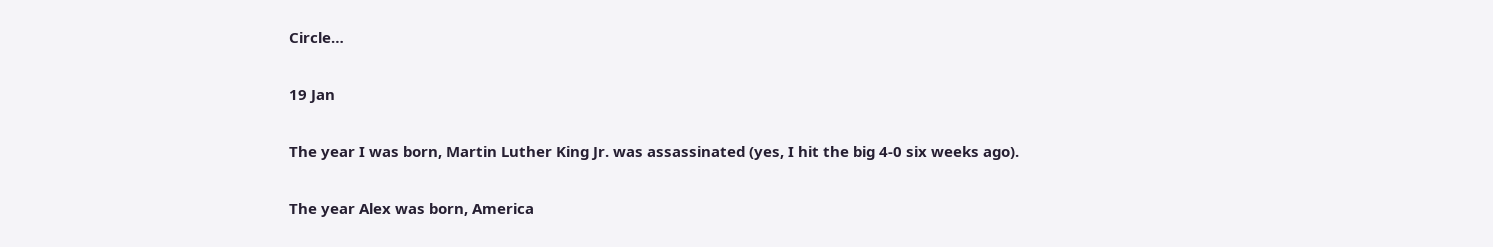Circle…

19 Jan

The year I was born, Martin Luther King Jr. was assassinated (yes, I hit the big 4-0 six weeks ago).

The year Alex was born, America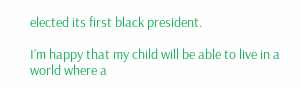elected its first black president.

I’m happy that my child will be able to live in a world where a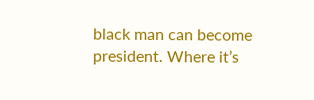black man can become president. Where it’s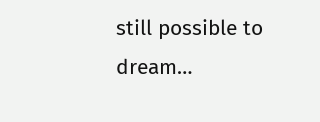still possible to dream…